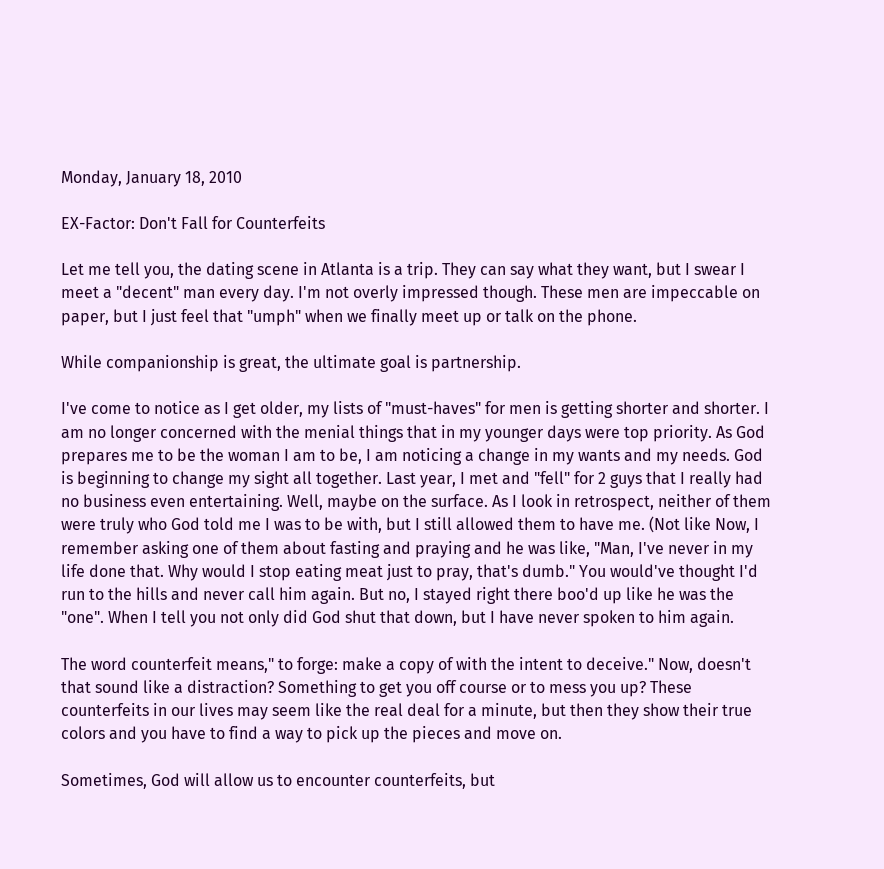Monday, January 18, 2010

EX-Factor: Don't Fall for Counterfeits

Let me tell you, the dating scene in Atlanta is a trip. They can say what they want, but I swear I meet a "decent" man every day. I'm not overly impressed though. These men are impeccable on paper, but I just feel that "umph" when we finally meet up or talk on the phone.

While companionship is great, the ultimate goal is partnership.

I've come to notice as I get older, my lists of "must-haves" for men is getting shorter and shorter. I am no longer concerned with the menial things that in my younger days were top priority. As God prepares me to be the woman I am to be, I am noticing a change in my wants and my needs. God is beginning to change my sight all together. Last year, I met and "fell" for 2 guys that I really had no business even entertaining. Well, maybe on the surface. As I look in retrospect, neither of them were truly who God told me I was to be with, but I still allowed them to have me. (Not like Now, I remember asking one of them about fasting and praying and he was like, "Man, I've never in my life done that. Why would I stop eating meat just to pray, that's dumb." You would've thought I'd run to the hills and never call him again. But no, I stayed right there boo'd up like he was the "one". When I tell you not only did God shut that down, but I have never spoken to him again.

The word counterfeit means," to forge: make a copy of with the intent to deceive." Now, doesn't that sound like a distraction? Something to get you off course or to mess you up? These counterfeits in our lives may seem like the real deal for a minute, but then they show their true colors and you have to find a way to pick up the pieces and move on.

Sometimes, God will allow us to encounter counterfeits, but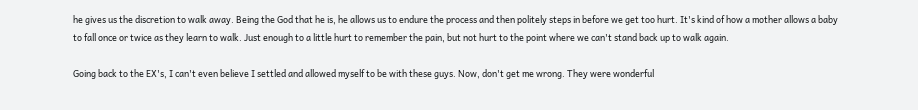he gives us the discretion to walk away. Being the God that he is, he allows us to endure the process and then politely steps in before we get too hurt. It's kind of how a mother allows a baby to fall once or twice as they learn to walk. Just enough to a little hurt to remember the pain, but not hurt to the point where we can't stand back up to walk again.

Going back to the EX's, I can't even believe I settled and allowed myself to be with these guys. Now, don't get me wrong. They were wonderful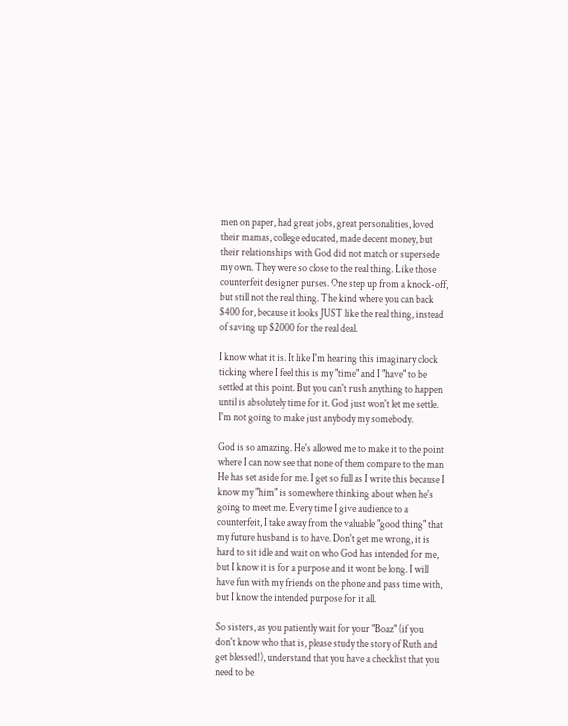men on paper, had great jobs, great personalities, loved their mamas, college educated, made decent money, but their relationships with God did not match or supersede my own. They were so close to the real thing. Like those counterfeit designer purses. One step up from a knock-off, but still not the real thing. The kind where you can back $400 for, because it looks JUST like the real thing, instead of saving up $2000 for the real deal.

I know what it is. It like I'm hearing this imaginary clock ticking where I feel this is my "time" and I "have" to be settled at this point. But you can't rush anything to happen until is absolutely time for it. God just won't let me settle.
I'm not going to make just anybody my somebody.

God is so amazing. He's allowed me to make it to the point where I can now see that none of them compare to the man He has set aside for me. I get so full as I write this because I know my "him" is somewhere thinking about when he's going to meet me. Every time I give audience to a counterfeit, I take away from the valuable "good thing" that my future husband is to have. Don't get me wrong, it is hard to sit idle and wait on who God has intended for me, but I know it is for a purpose and it wont be long. I will have fun with my friends on the phone and pass time with, but I know the intended purpose for it all.

So sisters, as you patiently wait for your "Boaz" (if you don't know who that is, please study the story of Ruth and get blessed!), understand that you have a checklist that you need to be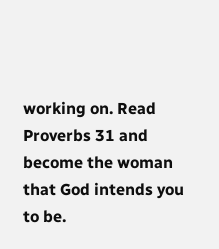working on. Read Proverbs 31 and become the woman that God intends you to be.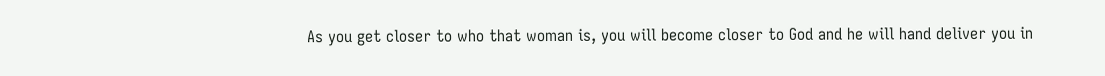As you get closer to who that woman is, you will become closer to God and he will hand deliver you in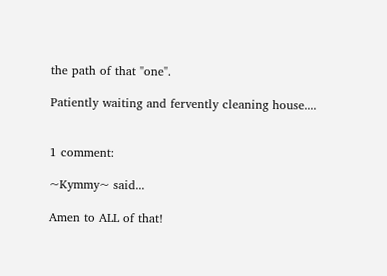the path of that "one".

Patiently waiting and fervently cleaning house....


1 comment:

~Kymmy~ said...

Amen to ALL of that!